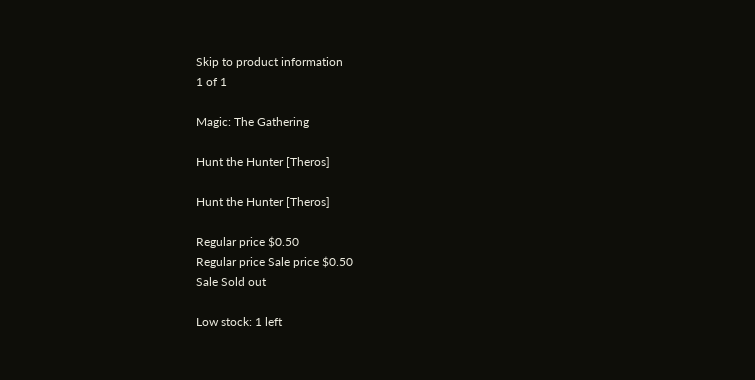Skip to product information
1 of 1

Magic: The Gathering

Hunt the Hunter [Theros]

Hunt the Hunter [Theros]

Regular price $0.50
Regular price Sale price $0.50
Sale Sold out

Low stock: 1 left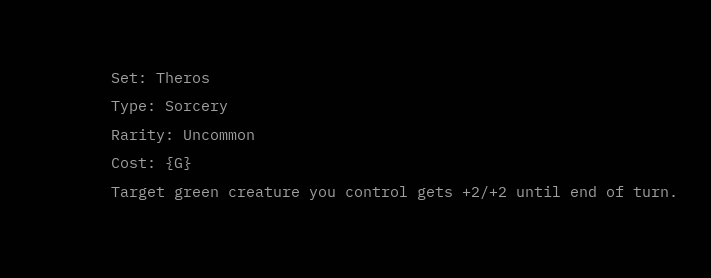Set: Theros
Type: Sorcery
Rarity: Uncommon
Cost: {G}
Target green creature you control gets +2/+2 until end of turn.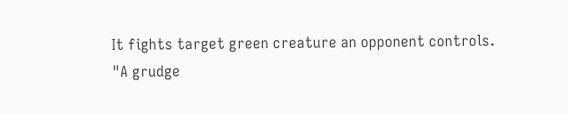It fights target green creature an opponent controls.
"A grudge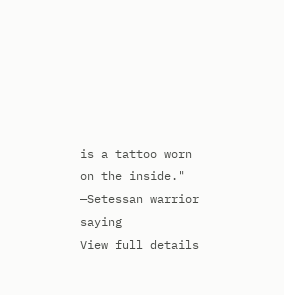is a tattoo worn on the inside." —Setessan warrior saying
View full details